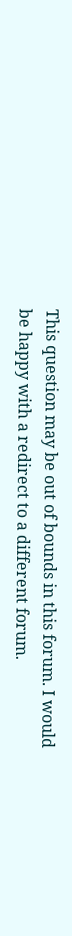This question may be out of bounds in this forum. I would be happy with a redirect to a different forum.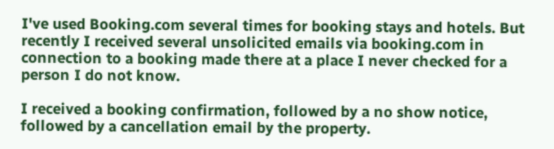I've used Booking.com several times for booking stays and hotels. But recently I received several unsolicited emails via booking.com in connection to a booking made there at a place I never checked for a person I do not know.

I received a booking confirmation, followed by a no show notice, followed by a cancellation email by the property.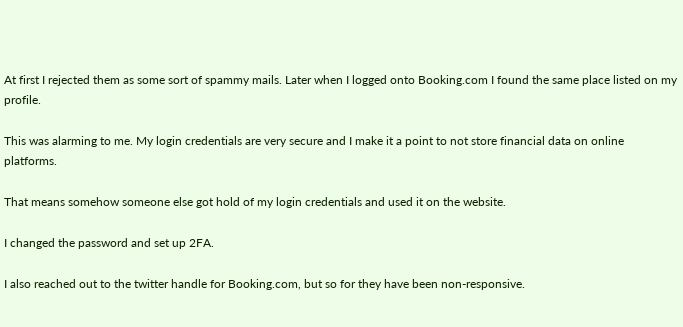At first I rejected them as some sort of spammy mails. Later when I logged onto Booking.com I found the same place listed on my profile.

This was alarming to me. My login credentials are very secure and I make it a point to not store financial data on online platforms.

That means somehow someone else got hold of my login credentials and used it on the website.

I changed the password and set up 2FA.

I also reached out to the twitter handle for Booking.com, but so for they have been non-responsive.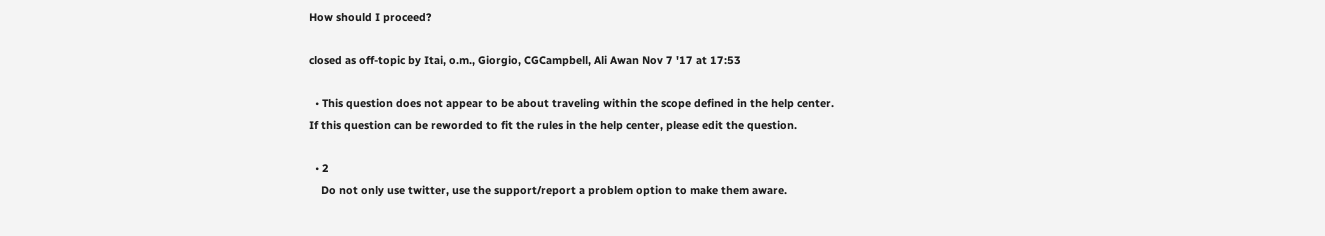How should I proceed?

closed as off-topic by Itai, o.m., Giorgio, CGCampbell, Ali Awan Nov 7 '17 at 17:53

  • This question does not appear to be about traveling within the scope defined in the help center.
If this question can be reworded to fit the rules in the help center, please edit the question.

  • 2
    Do not only use twitter, use the support/report a problem option to make them aware.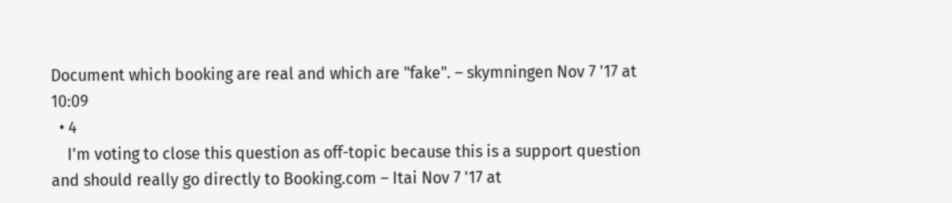Document which booking are real and which are "fake". – skymningen Nov 7 '17 at 10:09
  • 4
    I'm voting to close this question as off-topic because this is a support question and should really go directly to Booking.com – Itai Nov 7 '17 at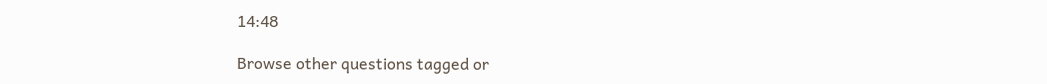14:48

Browse other questions tagged or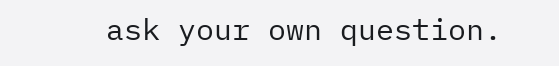ask your own question.